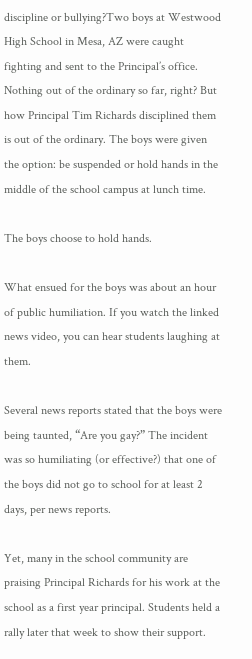discipline or bullying?Two boys at Westwood High School in Mesa, AZ were caught fighting and sent to the Principal’s office. Nothing out of the ordinary so far, right? But how Principal Tim Richards disciplined them is out of the ordinary. The boys were given the option: be suspended or hold hands in the middle of the school campus at lunch time.

The boys choose to hold hands.

What ensued for the boys was about an hour of public humiliation. If you watch the linked news video, you can hear students laughing at them.

Several news reports stated that the boys were being taunted, “Are you gay?” The incident was so humiliating (or effective?) that one of the boys did not go to school for at least 2 days, per news reports.

Yet, many in the school community are praising Principal Richards for his work at the school as a first year principal. Students held a rally later that week to show their support.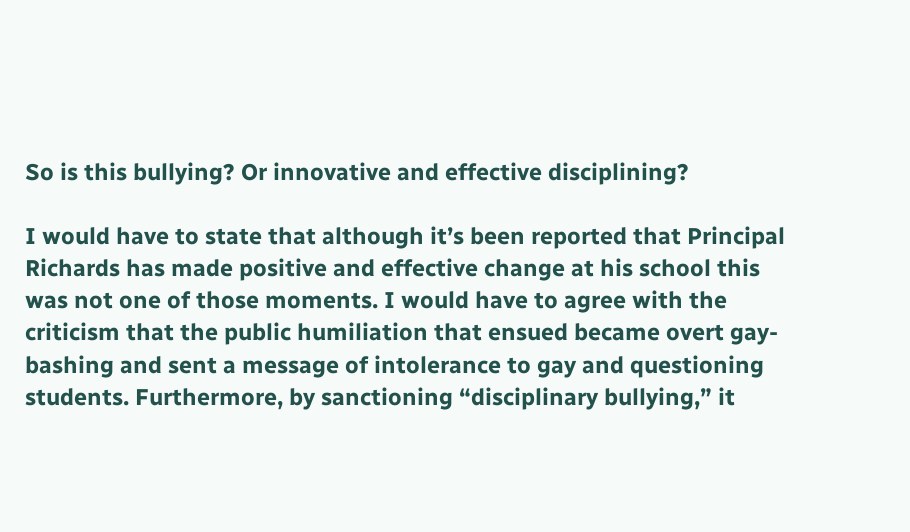So is this bullying? Or innovative and effective disciplining?

I would have to state that although it’s been reported that Principal Richards has made positive and effective change at his school this was not one of those moments. I would have to agree with the criticism that the public humiliation that ensued became overt gay-bashing and sent a message of intolerance to gay and questioning students. Furthermore, by sanctioning “disciplinary bullying,” it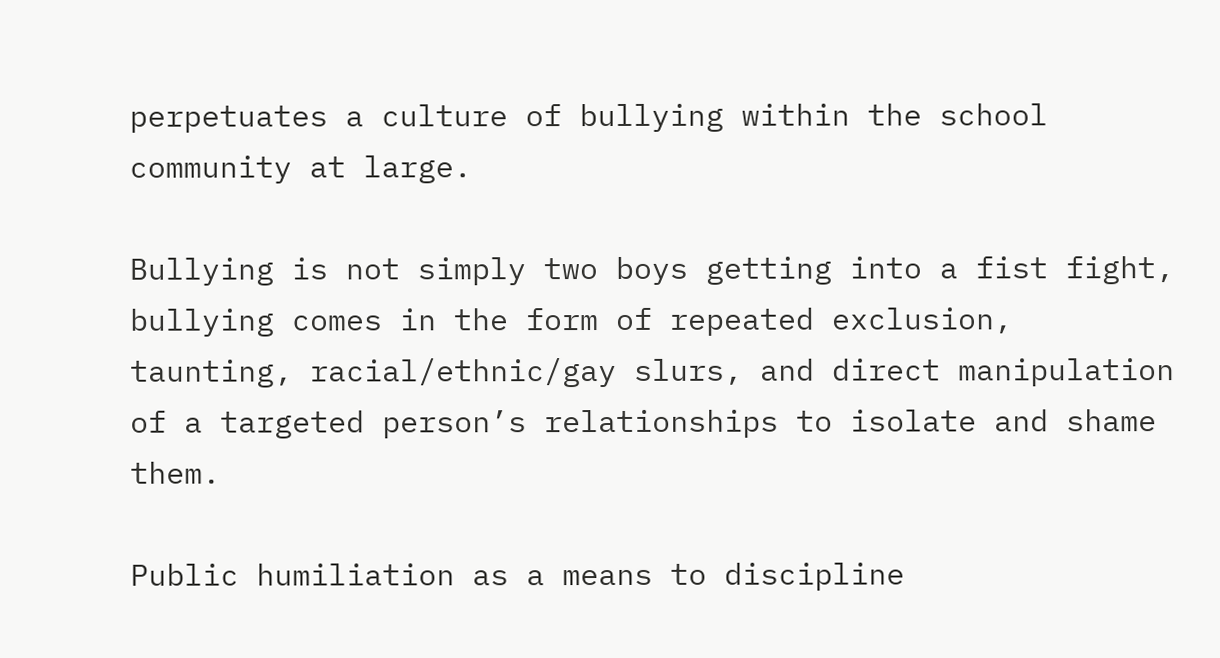perpetuates a culture of bullying within the school community at large.

Bullying is not simply two boys getting into a fist fight, bullying comes in the form of repeated exclusion, taunting, racial/ethnic/gay slurs, and direct manipulation of a targeted person’s relationships to isolate and shame them.

Public humiliation as a means to discipline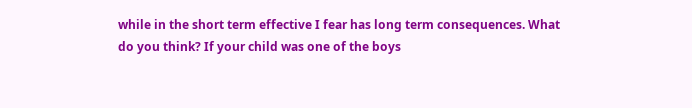while in the short term effective I fear has long term consequences. What do you think? If your child was one of the boys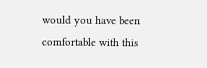would you have been comfortable with this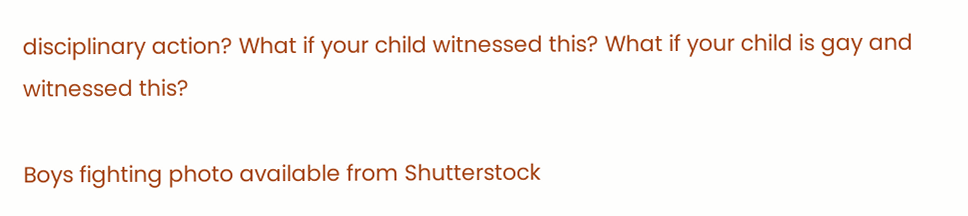disciplinary action? What if your child witnessed this? What if your child is gay and witnessed this?

Boys fighting photo available from Shutterstock